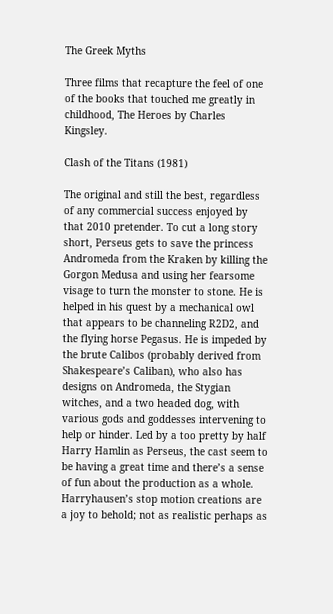The Greek Myths

Three films that recapture the feel of one of the books that touched me greatly in childhood, The Heroes by Charles Kingsley.

Clash of the Titans (1981)

The original and still the best, regardless of any commercial success enjoyed by that 2010 pretender. To cut a long story short, Perseus gets to save the princess Andromeda from the Kraken by killing the Gorgon Medusa and using her fearsome visage to turn the monster to stone. He is helped in his quest by a mechanical owl that appears to be channeling R2D2, and the flying horse Pegasus. He is impeded by the brute Calibos (probably derived from Shakespeare’s Caliban), who also has designs on Andromeda, the Stygian witches, and a two headed dog, with various gods and goddesses intervening to help or hinder. Led by a too pretty by half Harry Hamlin as Perseus, the cast seem to be having a great time and there’s a sense of fun about the production as a whole. Harryhausen’s stop motion creations are a joy to behold; not as realistic perhaps as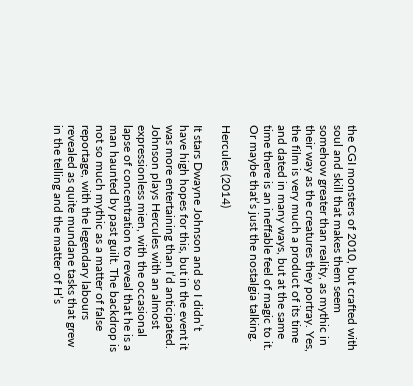the CGI monsters of 2010, but crafted with soul and skill that makes them seem somehow greater than reality, as mythic in their way as the creatures they portray. Yes, the film is very much a product of its time and dated in many ways, but at the same time there is an ineffable feel of magic to it. Or maybe that’s just the nostalgia talking.

Hercules (2014)

It stars Dwayne Johnson and so I didn’t have high hopes for this, but in the event it was more entertaining than I’d anticipated. Johnson plays Hercules with an almost expressionless mien, with the occasional lapse of concentration to reveal that he is a man haunted by past guilt. The backdrop is not so much mythic as a matter of false reportage, with the legendary labours revealed as quite mundane tasks that grew in the telling and the matter of H’s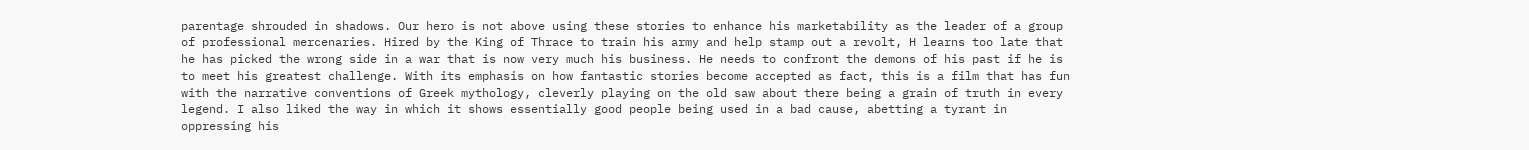parentage shrouded in shadows. Our hero is not above using these stories to enhance his marketability as the leader of a group of professional mercenaries. Hired by the King of Thrace to train his army and help stamp out a revolt, H learns too late that he has picked the wrong side in a war that is now very much his business. He needs to confront the demons of his past if he is to meet his greatest challenge. With its emphasis on how fantastic stories become accepted as fact, this is a film that has fun with the narrative conventions of Greek mythology, cleverly playing on the old saw about there being a grain of truth in every legend. I also liked the way in which it shows essentially good people being used in a bad cause, abetting a tyrant in oppressing his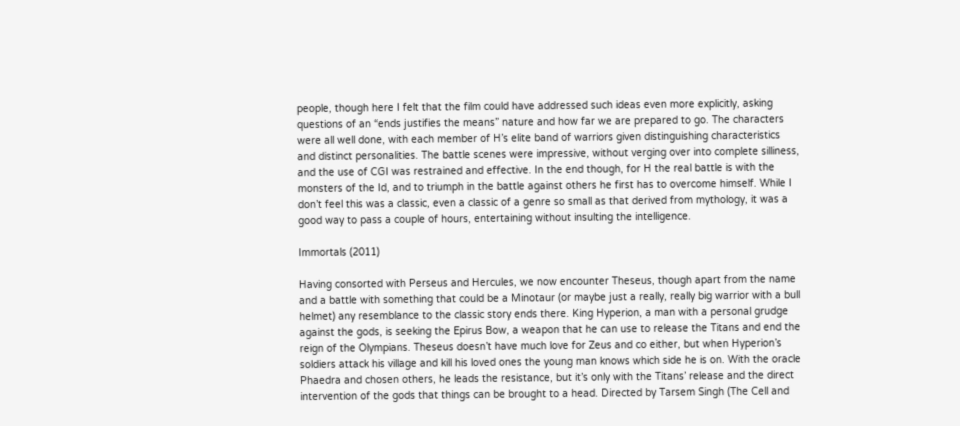people, though here I felt that the film could have addressed such ideas even more explicitly, asking questions of an “ends justifies the means” nature and how far we are prepared to go. The characters were all well done, with each member of H’s elite band of warriors given distinguishing characteristics and distinct personalities. The battle scenes were impressive, without verging over into complete silliness, and the use of CGI was restrained and effective. In the end though, for H the real battle is with the monsters of the Id, and to triumph in the battle against others he first has to overcome himself. While I don’t feel this was a classic, even a classic of a genre so small as that derived from mythology, it was a good way to pass a couple of hours, entertaining without insulting the intelligence.

Immortals (2011)

Having consorted with Perseus and Hercules, we now encounter Theseus, though apart from the name and a battle with something that could be a Minotaur (or maybe just a really, really big warrior with a bull helmet) any resemblance to the classic story ends there. King Hyperion, a man with a personal grudge against the gods, is seeking the Epirus Bow, a weapon that he can use to release the Titans and end the reign of the Olympians. Theseus doesn’t have much love for Zeus and co either, but when Hyperion’s soldiers attack his village and kill his loved ones the young man knows which side he is on. With the oracle Phaedra and chosen others, he leads the resistance, but it’s only with the Titans’ release and the direct intervention of the gods that things can be brought to a head. Directed by Tarsem Singh (The Cell and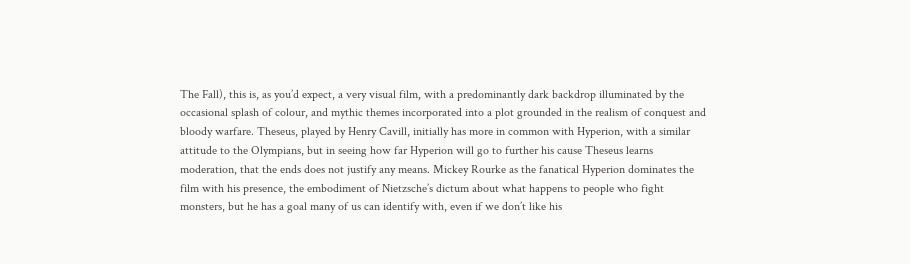The Fall), this is, as you’d expect, a very visual film, with a predominantly dark backdrop illuminated by the occasional splash of colour, and mythic themes incorporated into a plot grounded in the realism of conquest and bloody warfare. Theseus, played by Henry Cavill, initially has more in common with Hyperion, with a similar attitude to the Olympians, but in seeing how far Hyperion will go to further his cause Theseus learns moderation, that the ends does not justify any means. Mickey Rourke as the fanatical Hyperion dominates the film with his presence, the embodiment of Nietzsche’s dictum about what happens to people who fight monsters, but he has a goal many of us can identify with, even if we don’t like his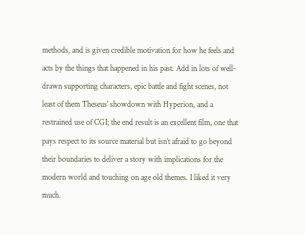methods, and is given credible motivation for how he feels and acts by the things that happened in his past. Add in lots of well-drawn supporting characters, epic battle and fight scenes, not least of them Theseus’ showdown with Hyperion, and a restrained use of CGI; the end result is an excellent film, one that pays respect to its source material but isn’t afraid to go beyond their boundaries to deliver a story with implications for the modern world and touching on age old themes. I liked it very much.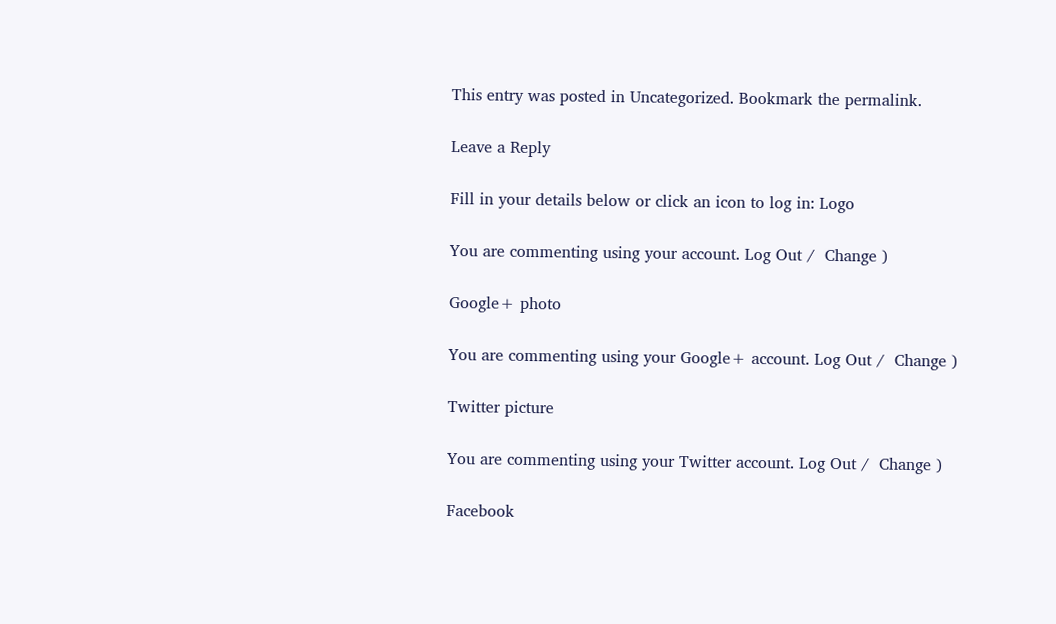This entry was posted in Uncategorized. Bookmark the permalink.

Leave a Reply

Fill in your details below or click an icon to log in: Logo

You are commenting using your account. Log Out /  Change )

Google+ photo

You are commenting using your Google+ account. Log Out /  Change )

Twitter picture

You are commenting using your Twitter account. Log Out /  Change )

Facebook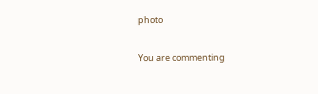photo

You are commenting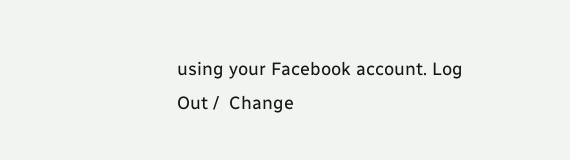using your Facebook account. Log Out /  Change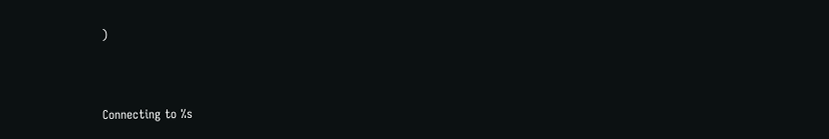)


Connecting to %s